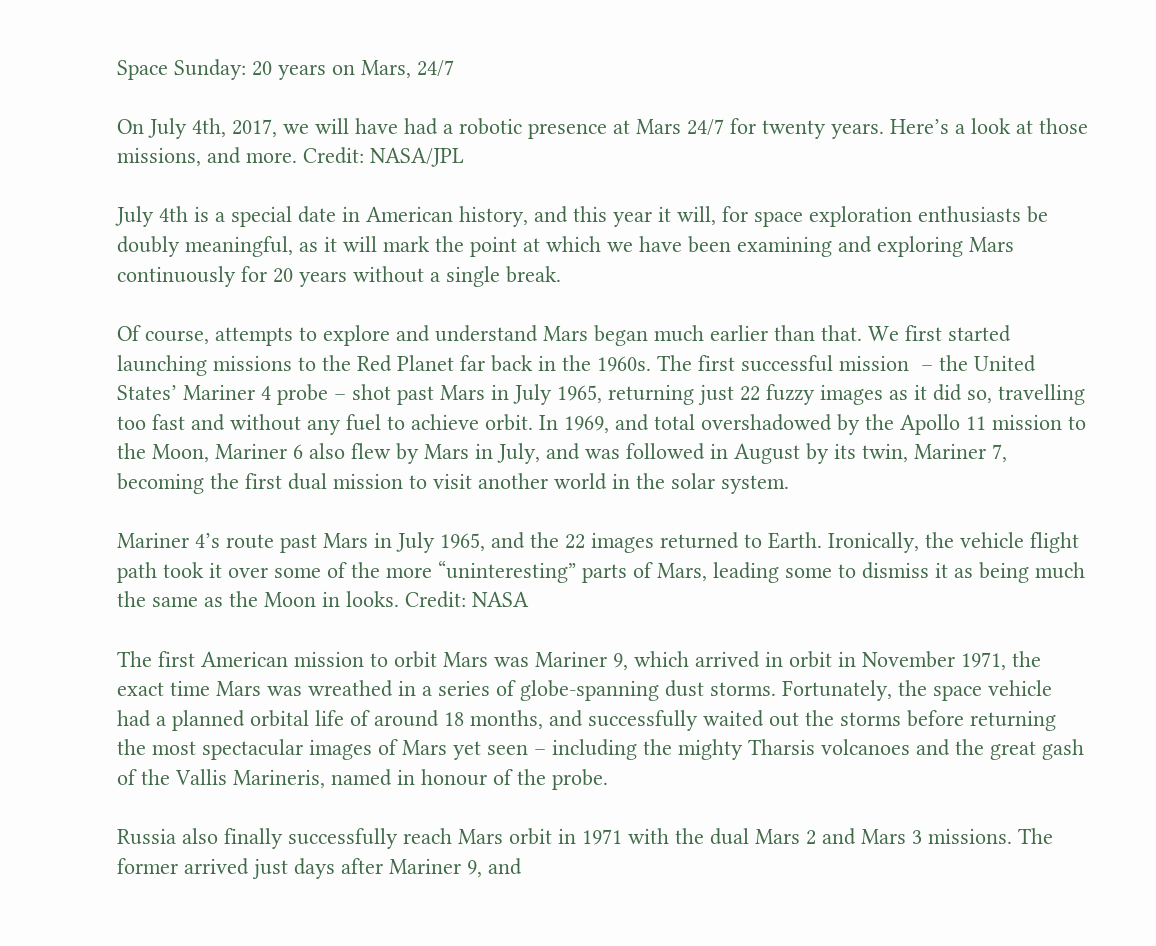Space Sunday: 20 years on Mars, 24/7

On July 4th, 2017, we will have had a robotic presence at Mars 24/7 for twenty years. Here’s a look at those missions, and more. Credit: NASA/JPL

July 4th is a special date in American history, and this year it will, for space exploration enthusiasts be doubly meaningful, as it will mark the point at which we have been examining and exploring Mars continuously for 20 years without a single break.

Of course, attempts to explore and understand Mars began much earlier than that. We first started launching missions to the Red Planet far back in the 1960s. The first successful mission  – the United States’ Mariner 4 probe – shot past Mars in July 1965, returning just 22 fuzzy images as it did so, travelling too fast and without any fuel to achieve orbit. In 1969, and total overshadowed by the Apollo 11 mission to the Moon, Mariner 6 also flew by Mars in July, and was followed in August by its twin, Mariner 7, becoming the first dual mission to visit another world in the solar system.

Mariner 4’s route past Mars in July 1965, and the 22 images returned to Earth. Ironically, the vehicle flight path took it over some of the more “uninteresting” parts of Mars, leading some to dismiss it as being much the same as the Moon in looks. Credit: NASA

The first American mission to orbit Mars was Mariner 9, which arrived in orbit in November 1971, the exact time Mars was wreathed in a series of globe-spanning dust storms. Fortunately, the space vehicle had a planned orbital life of around 18 months, and successfully waited out the storms before returning the most spectacular images of Mars yet seen – including the mighty Tharsis volcanoes and the great gash of the Vallis Marineris, named in honour of the probe.

Russia also finally successfully reach Mars orbit in 1971 with the dual Mars 2 and Mars 3 missions. The former arrived just days after Mariner 9, and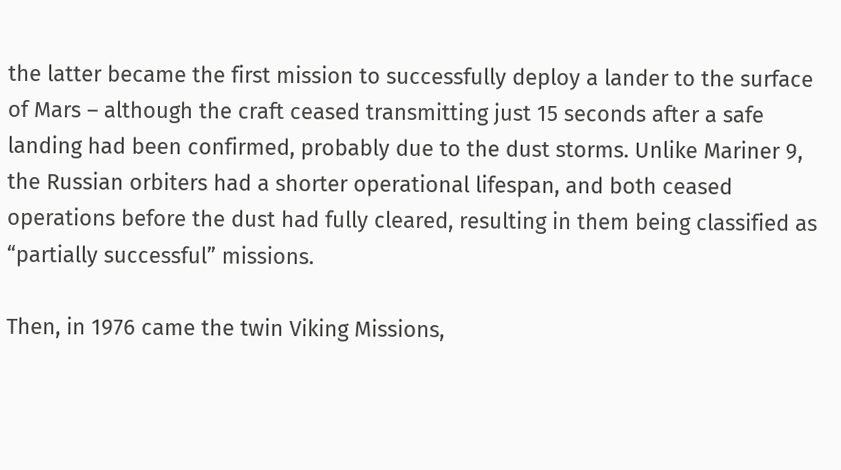the latter became the first mission to successfully deploy a lander to the surface of Mars – although the craft ceased transmitting just 15 seconds after a safe landing had been confirmed, probably due to the dust storms. Unlike Mariner 9, the Russian orbiters had a shorter operational lifespan, and both ceased operations before the dust had fully cleared, resulting in them being classified as “partially successful” missions.

Then, in 1976 came the twin Viking Missions,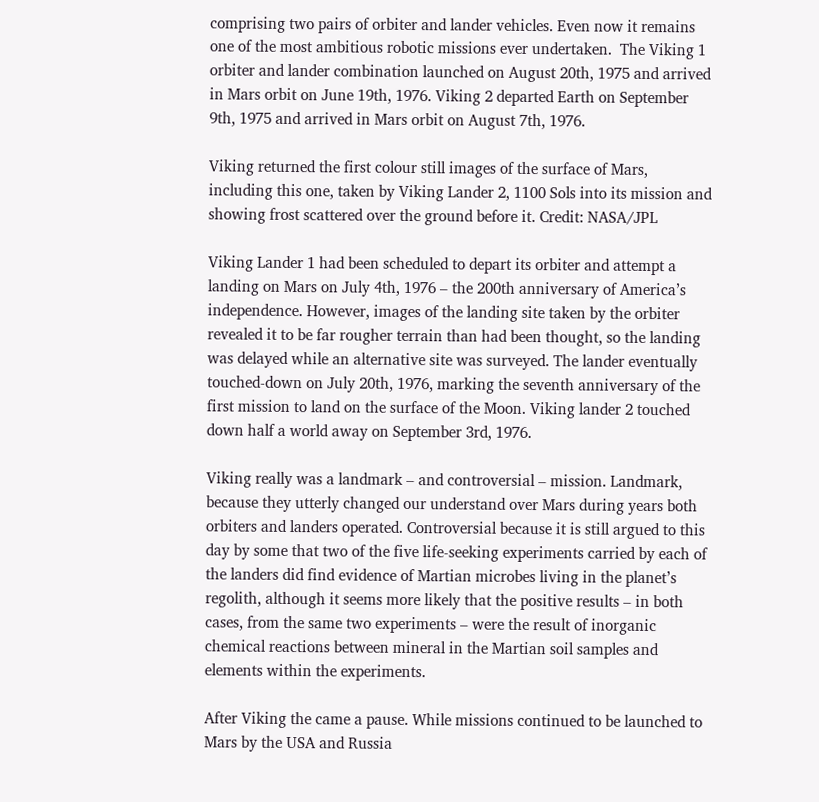comprising two pairs of orbiter and lander vehicles. Even now it remains one of the most ambitious robotic missions ever undertaken.  The Viking 1 orbiter and lander combination launched on August 20th, 1975 and arrived in Mars orbit on June 19th, 1976. Viking 2 departed Earth on September 9th, 1975 and arrived in Mars orbit on August 7th, 1976.

Viking returned the first colour still images of the surface of Mars, including this one, taken by Viking Lander 2, 1100 Sols into its mission and showing frost scattered over the ground before it. Credit: NASA/JPL

Viking Lander 1 had been scheduled to depart its orbiter and attempt a landing on Mars on July 4th, 1976 – the 200th anniversary of America’s independence. However, images of the landing site taken by the orbiter revealed it to be far rougher terrain than had been thought, so the landing was delayed while an alternative site was surveyed. The lander eventually touched-down on July 20th, 1976, marking the seventh anniversary of the first mission to land on the surface of the Moon. Viking lander 2 touched down half a world away on September 3rd, 1976.

Viking really was a landmark – and controversial – mission. Landmark, because they utterly changed our understand over Mars during years both orbiters and landers operated. Controversial because it is still argued to this day by some that two of the five life-seeking experiments carried by each of the landers did find evidence of Martian microbes living in the planet’s regolith, although it seems more likely that the positive results – in both cases, from the same two experiments – were the result of inorganic chemical reactions between mineral in the Martian soil samples and elements within the experiments.

After Viking the came a pause. While missions continued to be launched to Mars by the USA and Russia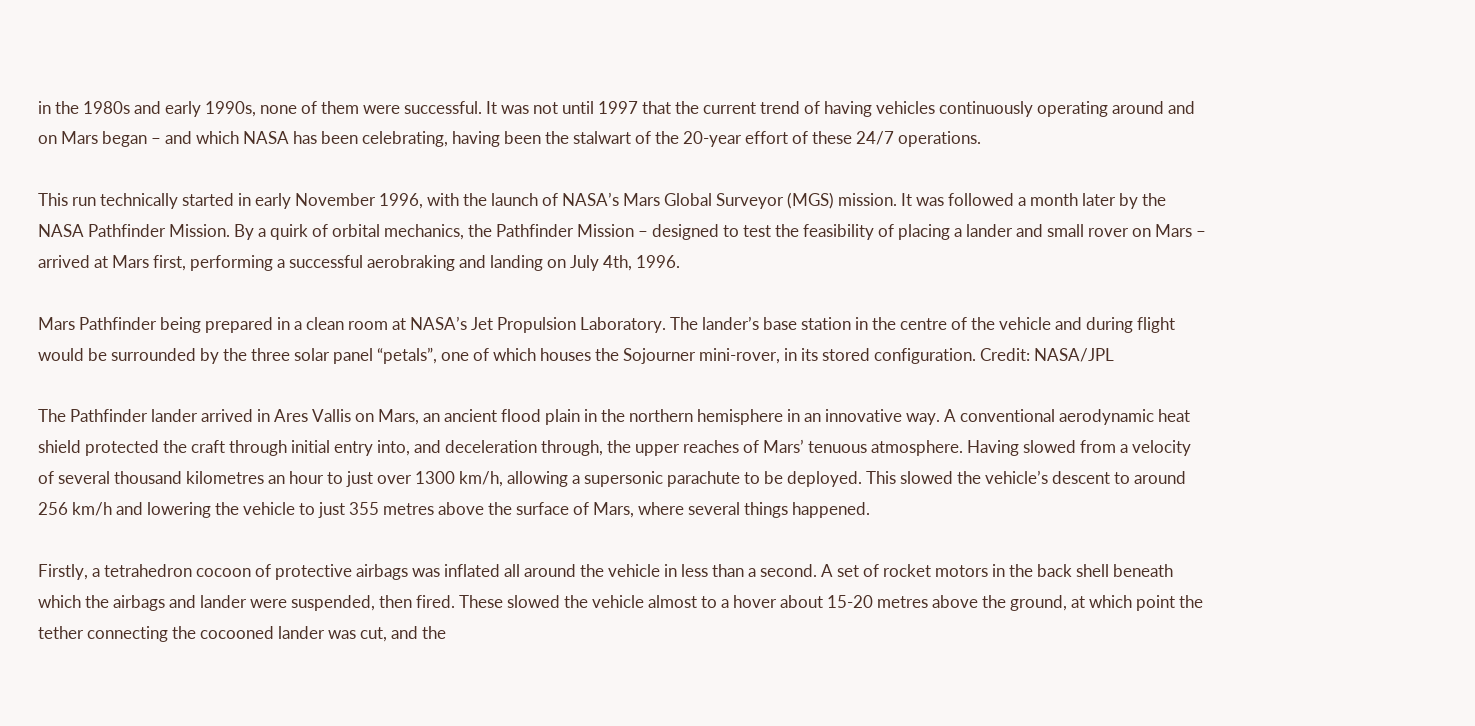in the 1980s and early 1990s, none of them were successful. It was not until 1997 that the current trend of having vehicles continuously operating around and on Mars began – and which NASA has been celebrating, having been the stalwart of the 20-year effort of these 24/7 operations.

This run technically started in early November 1996, with the launch of NASA’s Mars Global Surveyor (MGS) mission. It was followed a month later by the NASA Pathfinder Mission. By a quirk of orbital mechanics, the Pathfinder Mission – designed to test the feasibility of placing a lander and small rover on Mars – arrived at Mars first, performing a successful aerobraking and landing on July 4th, 1996.

Mars Pathfinder being prepared in a clean room at NASA’s Jet Propulsion Laboratory. The lander’s base station in the centre of the vehicle and during flight would be surrounded by the three solar panel “petals”, one of which houses the Sojourner mini-rover, in its stored configuration. Credit: NASA/JPL

The Pathfinder lander arrived in Ares Vallis on Mars, an ancient flood plain in the northern hemisphere in an innovative way. A conventional aerodynamic heat shield protected the craft through initial entry into, and deceleration through, the upper reaches of Mars’ tenuous atmosphere. Having slowed from a velocity of several thousand kilometres an hour to just over 1300 km/h, allowing a supersonic parachute to be deployed. This slowed the vehicle’s descent to around 256 km/h and lowering the vehicle to just 355 metres above the surface of Mars, where several things happened.

Firstly, a tetrahedron cocoon of protective airbags was inflated all around the vehicle in less than a second. A set of rocket motors in the back shell beneath which the airbags and lander were suspended, then fired. These slowed the vehicle almost to a hover about 15-20 metres above the ground, at which point the tether connecting the cocooned lander was cut, and the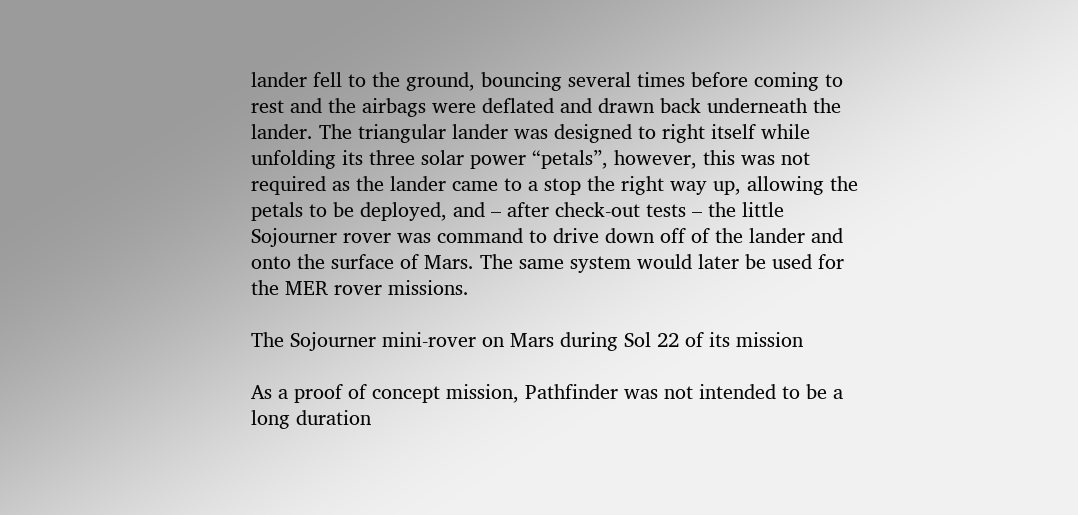lander fell to the ground, bouncing several times before coming to rest and the airbags were deflated and drawn back underneath the lander. The triangular lander was designed to right itself while unfolding its three solar power “petals”, however, this was not required as the lander came to a stop the right way up, allowing the petals to be deployed, and – after check-out tests – the little Sojourner rover was command to drive down off of the lander and onto the surface of Mars. The same system would later be used for the MER rover missions.

The Sojourner mini-rover on Mars during Sol 22 of its mission

As a proof of concept mission, Pathfinder was not intended to be a long duration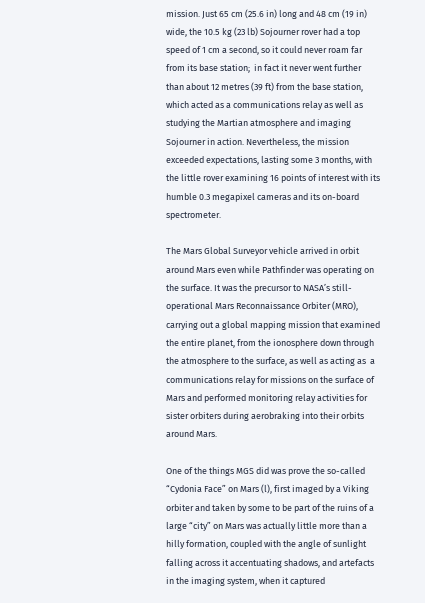mission. Just 65 cm (25.6 in) long and 48 cm (19 in) wide, the 10.5 kg (23 lb) Sojourner rover had a top speed of 1 cm a second, so it could never roam far from its base station;  in fact it never went further than about 12 metres (39 ft) from the base station, which acted as a communications relay as well as studying the Martian atmosphere and imaging Sojourner in action. Nevertheless, the mission exceeded expectations, lasting some 3 months, with the little rover examining 16 points of interest with its humble 0.3 megapixel cameras and its on-board spectrometer.

The Mars Global Surveyor vehicle arrived in orbit around Mars even while Pathfinder was operating on the surface. It was the precursor to NASA’s still-operational Mars Reconnaissance Orbiter (MRO), carrying out a global mapping mission that examined the entire planet, from the ionosphere down through the atmosphere to the surface, as well as acting as  a communications relay for missions on the surface of Mars and performed monitoring relay activities for sister orbiters during aerobraking into their orbits around Mars.

One of the things MGS did was prove the so-called “Cydonia Face” on Mars (l), first imaged by a Viking orbiter and taken by some to be part of the ruins of a large “city” on Mars was actually little more than a hilly formation, coupled with the angle of sunlight falling across it accentuating shadows, and artefacts in the imaging system, when it captured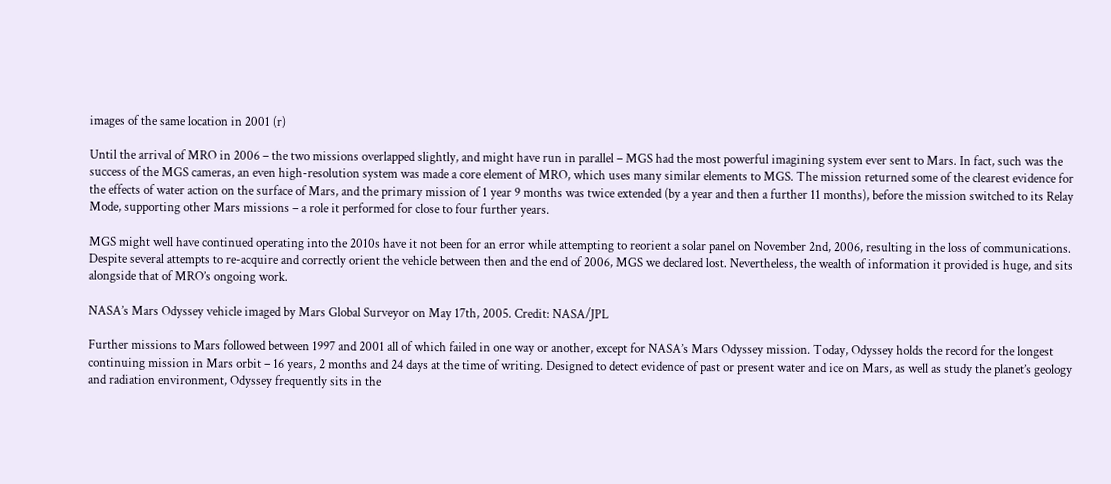images of the same location in 2001 (r)

Until the arrival of MRO in 2006 – the two missions overlapped slightly, and might have run in parallel – MGS had the most powerful imagining system ever sent to Mars. In fact, such was the success of the MGS cameras, an even high-resolution system was made a core element of MRO, which uses many similar elements to MGS. The mission returned some of the clearest evidence for the effects of water action on the surface of Mars, and the primary mission of 1 year 9 months was twice extended (by a year and then a further 11 months), before the mission switched to its Relay Mode, supporting other Mars missions – a role it performed for close to four further years.

MGS might well have continued operating into the 2010s have it not been for an error while attempting to reorient a solar panel on November 2nd, 2006, resulting in the loss of communications. Despite several attempts to re-acquire and correctly orient the vehicle between then and the end of 2006, MGS we declared lost. Nevertheless, the wealth of information it provided is huge, and sits alongside that of MRO’s ongoing work.

NASA’s Mars Odyssey vehicle imaged by Mars Global Surveyor on May 17th, 2005. Credit: NASA/JPL

Further missions to Mars followed between 1997 and 2001 all of which failed in one way or another, except for NASA’s Mars Odyssey mission. Today, Odyssey holds the record for the longest continuing mission in Mars orbit – 16 years, 2 months and 24 days at the time of writing. Designed to detect evidence of past or present water and ice on Mars, as well as study the planet’s geology and radiation environment, Odyssey frequently sits in the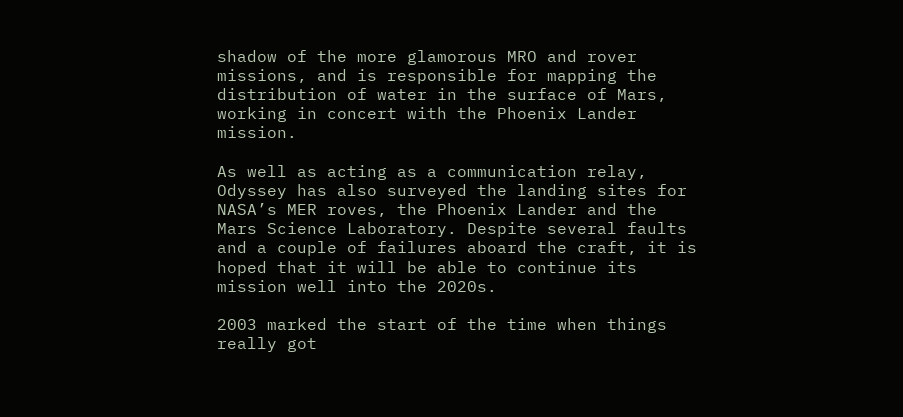shadow of the more glamorous MRO and rover missions, and is responsible for mapping the distribution of water in the surface of Mars, working in concert with the Phoenix Lander mission.

As well as acting as a communication relay, Odyssey has also surveyed the landing sites for NASA’s MER roves, the Phoenix Lander and the Mars Science Laboratory. Despite several faults and a couple of failures aboard the craft, it is hoped that it will be able to continue its mission well into the 2020s.

2003 marked the start of the time when things really got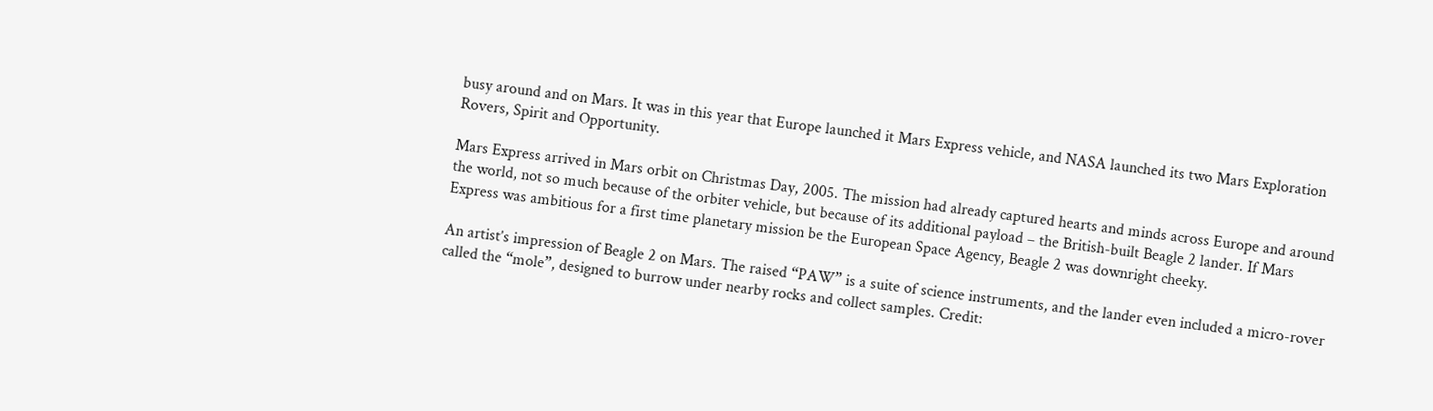busy around and on Mars. It was in this year that Europe launched it Mars Express vehicle, and NASA launched its two Mars Exploration Rovers, Spirit and Opportunity.

Mars Express arrived in Mars orbit on Christmas Day, 2005. The mission had already captured hearts and minds across Europe and around the world, not so much because of the orbiter vehicle, but because of its additional payload – the British-built Beagle 2 lander. If Mars Express was ambitious for a first time planetary mission be the European Space Agency, Beagle 2 was downright cheeky.

An artist’s impression of Beagle 2 on Mars. The raised “PAW” is a suite of science instruments, and the lander even included a micro-rover called the “mole”, designed to burrow under nearby rocks and collect samples. Credit: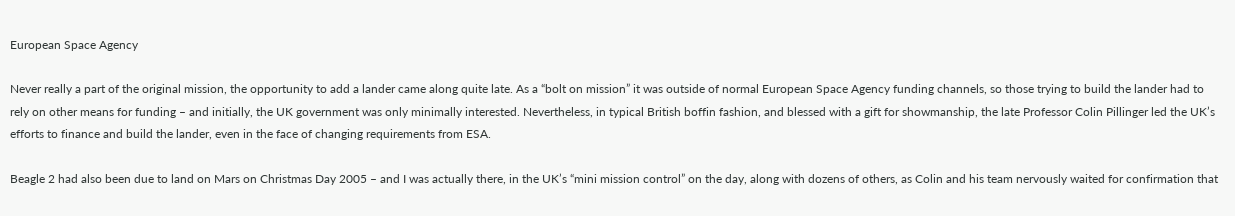European Space Agency

Never really a part of the original mission, the opportunity to add a lander came along quite late. As a “bolt on mission” it was outside of normal European Space Agency funding channels, so those trying to build the lander had to rely on other means for funding – and initially, the UK government was only minimally interested. Nevertheless, in typical British boffin fashion, and blessed with a gift for showmanship, the late Professor Colin Pillinger led the UK’s efforts to finance and build the lander, even in the face of changing requirements from ESA.

Beagle 2 had also been due to land on Mars on Christmas Day 2005 – and I was actually there, in the UK’s “mini mission control” on the day, along with dozens of others, as Colin and his team nervously waited for confirmation that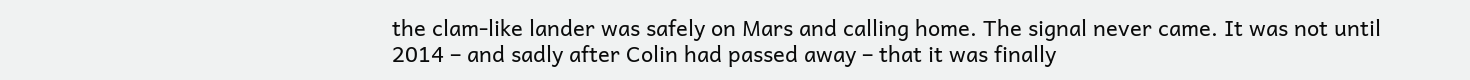the clam-like lander was safely on Mars and calling home. The signal never came. It was not until 2014 – and sadly after Colin had passed away – that it was finally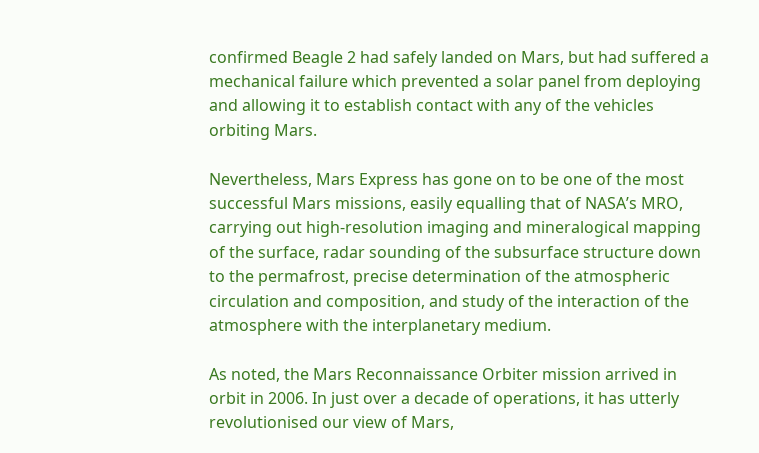confirmed Beagle 2 had safely landed on Mars, but had suffered a mechanical failure which prevented a solar panel from deploying and allowing it to establish contact with any of the vehicles orbiting Mars.

Nevertheless, Mars Express has gone on to be one of the most successful Mars missions, easily equalling that of NASA’s MRO, carrying out high-resolution imaging and mineralogical mapping of the surface, radar sounding of the subsurface structure down to the permafrost, precise determination of the atmospheric circulation and composition, and study of the interaction of the atmosphere with the interplanetary medium.

As noted, the Mars Reconnaissance Orbiter mission arrived in orbit in 2006. In just over a decade of operations, it has utterly revolutionised our view of Mars,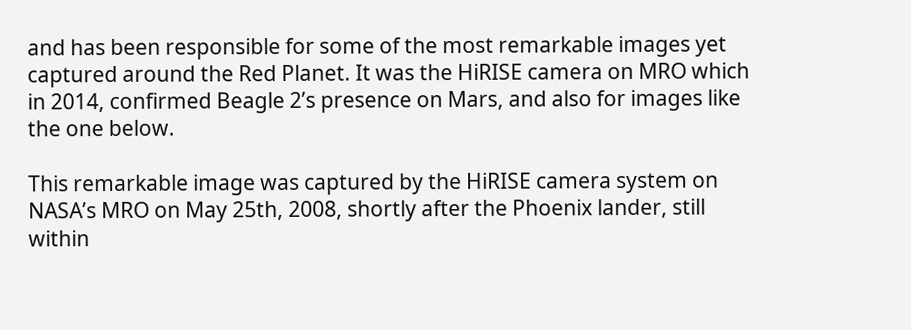and has been responsible for some of the most remarkable images yet captured around the Red Planet. It was the HiRISE camera on MRO which in 2014, confirmed Beagle 2’s presence on Mars, and also for images like the one below.

This remarkable image was captured by the HiRISE camera system on NASA’s MRO on May 25th, 2008, shortly after the Phoenix lander, still within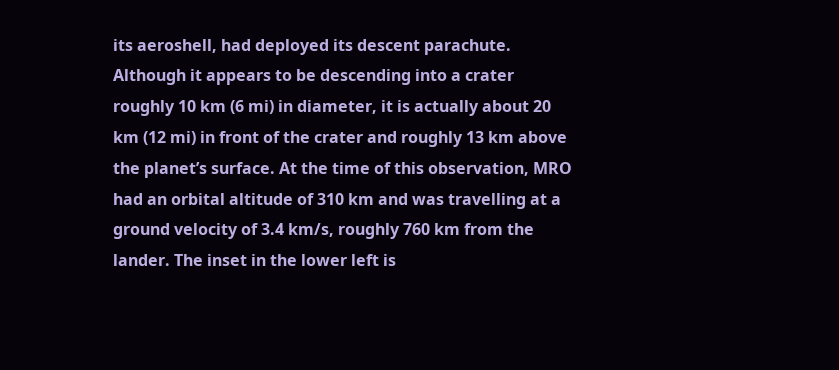its aeroshell, had deployed its descent parachute. Although it appears to be descending into a crater roughly 10 km (6 mi) in diameter, it is actually about 20 km (12 mi) in front of the crater and roughly 13 km above the planet’s surface. At the time of this observation, MRO had an orbital altitude of 310 km and was travelling at a ground velocity of 3.4 km/s, roughly 760 km from the lander. The inset in the lower left is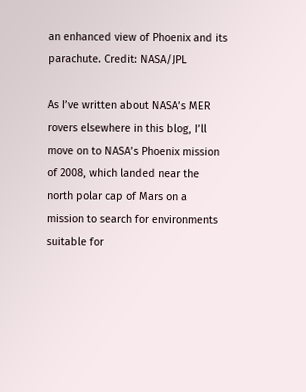an enhanced view of Phoenix and its parachute. Credit: NASA/JPL

As I’ve written about NASA’s MER rovers elsewhere in this blog, I’ll move on to NASA’s Phoenix mission of 2008, which landed near the north polar cap of Mars on a mission to search for environments suitable for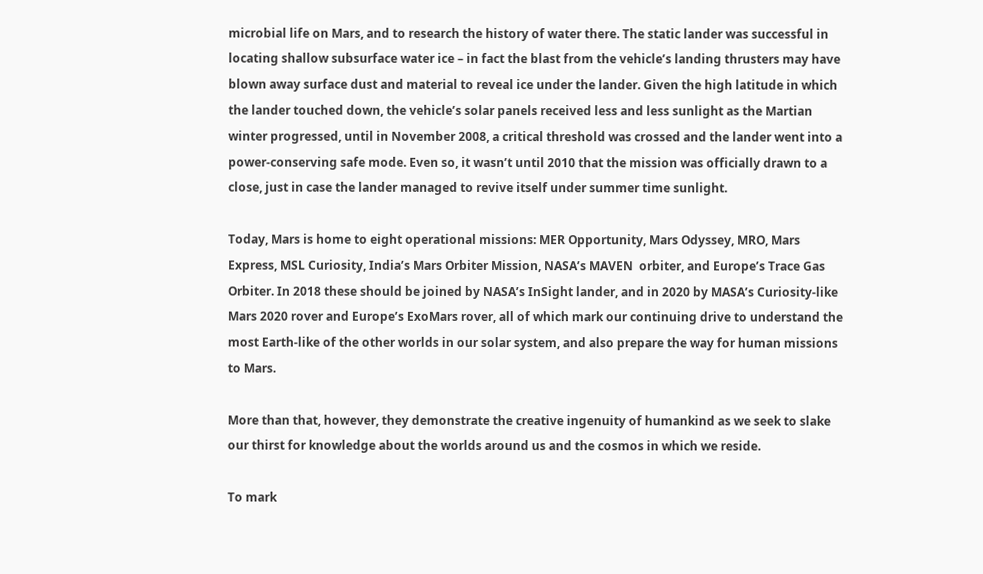microbial life on Mars, and to research the history of water there. The static lander was successful in locating shallow subsurface water ice – in fact the blast from the vehicle’s landing thrusters may have blown away surface dust and material to reveal ice under the lander. Given the high latitude in which the lander touched down, the vehicle’s solar panels received less and less sunlight as the Martian winter progressed, until in November 2008, a critical threshold was crossed and the lander went into a power-conserving safe mode. Even so, it wasn’t until 2010 that the mission was officially drawn to a close, just in case the lander managed to revive itself under summer time sunlight.

Today, Mars is home to eight operational missions: MER Opportunity, Mars Odyssey, MRO, Mars Express, MSL Curiosity, India’s Mars Orbiter Mission, NASA’s MAVEN  orbiter, and Europe’s Trace Gas Orbiter. In 2018 these should be joined by NASA’s InSight lander, and in 2020 by MASA’s Curiosity-like Mars 2020 rover and Europe’s ExoMars rover, all of which mark our continuing drive to understand the most Earth-like of the other worlds in our solar system, and also prepare the way for human missions to Mars.

More than that, however, they demonstrate the creative ingenuity of humankind as we seek to slake our thirst for knowledge about the worlds around us and the cosmos in which we reside.

To mark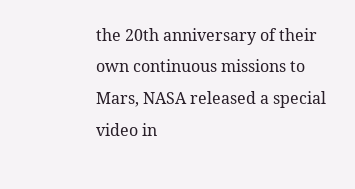the 20th anniversary of their own continuous missions to Mars, NASA released a special video in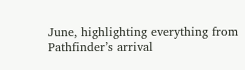June, highlighting everything from Pathfinder’s arrival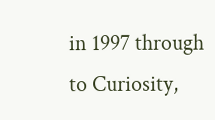in 1997 through to Curiosity,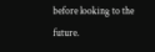before looking to the future.